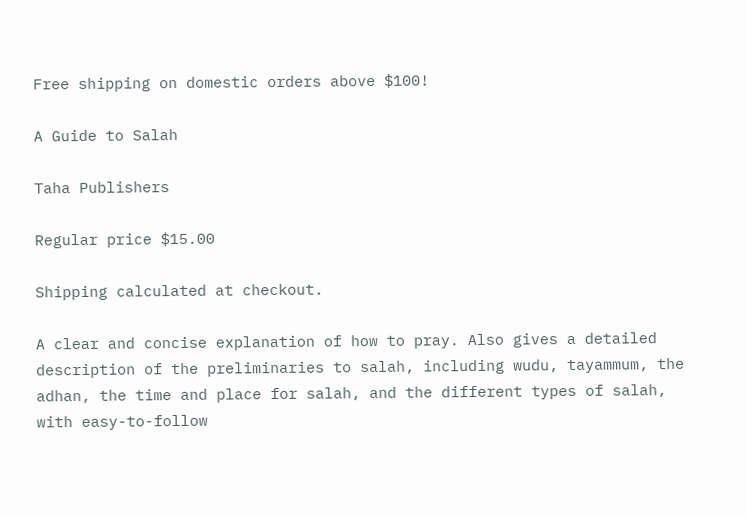Free shipping on domestic orders above $100!

A Guide to Salah

Taha Publishers

Regular price $15.00

Shipping calculated at checkout.

A clear and concise explanation of how to pray. Also gives a detailed description of the preliminaries to salah, including wudu, tayammum, the adhan, the time and place for salah, and the different types of salah, with easy-to-follow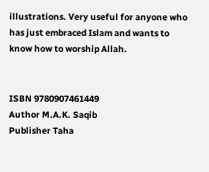illustrations. Very useful for anyone who has just embraced Islam and wants to know how to worship Allah.


ISBN 9780907461449
Author M.A.K. Saqib
Publisher Taha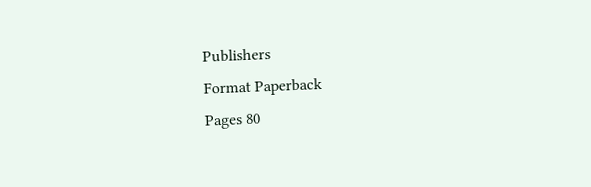Publishers
Format Paperback
Pages 80